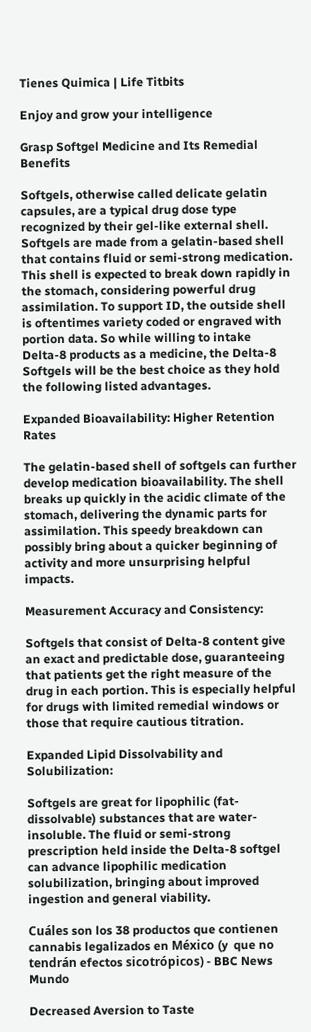Tienes Quimica | Life Titbits

Enjoy and grow your intelligence

Grasp Softgel Medicine and Its Remedial Benefits

Softgels, otherwise called delicate gelatin capsules, are a typical drug dose type recognized by their gel-like external shell. Softgels are made from a gelatin-based shell that contains fluid or semi-strong medication. This shell is expected to break down rapidly in the stomach, considering powerful drug assimilation. To support ID, the outside shell is oftentimes variety coded or engraved with portion data. So while willing to intake Delta-8 products as a medicine, the Delta-8 Softgels will be the best choice as they hold the following listed advantages.

Expanded Bioavailability: Higher Retention Rates

The gelatin-based shell of softgels can further develop medication bioavailability. The shell breaks up quickly in the acidic climate of the stomach, delivering the dynamic parts for assimilation. This speedy breakdown can possibly bring about a quicker beginning of activity and more unsurprising helpful impacts.

Measurement Accuracy and Consistency:

Softgels that consist of Delta-8 content give an exact and predictable dose, guaranteeing that patients get the right measure of the drug in each portion. This is especially helpful for drugs with limited remedial windows or those that require cautious titration.

Expanded Lipid Dissolvability and Solubilization:

Softgels are great for lipophilic (fat-dissolvable) substances that are water-insoluble. The fluid or semi-strong prescription held inside the Delta-8 softgel can advance lipophilic medication solubilization, bringing about improved ingestion and general viability.

Cuáles son los 38 productos que contienen cannabis legalizados en México (y  que no tendrán efectos sicotrópicos) - BBC News Mundo

Decreased Aversion to Taste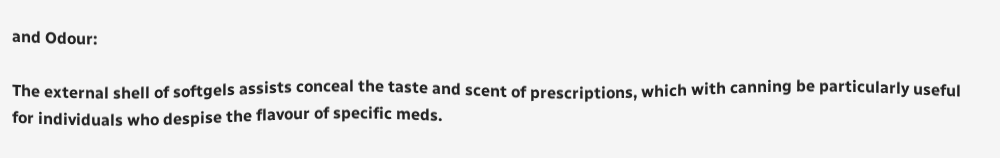and Odour:

The external shell of softgels assists conceal the taste and scent of prescriptions, which with canning be particularly useful for individuals who despise the flavour of specific meds.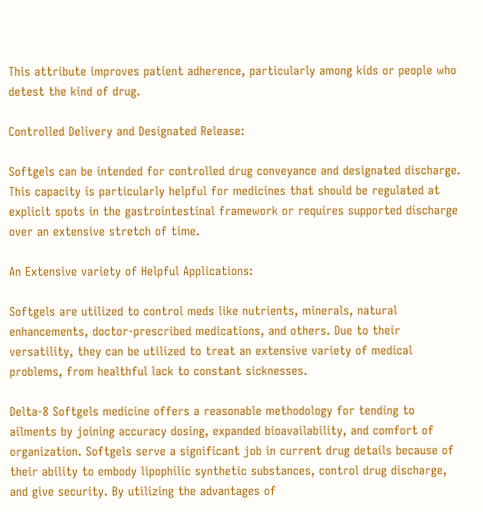This attribute improves patient adherence, particularly among kids or people who detest the kind of drug.

Controlled Delivery and Designated Release:

Softgels can be intended for controlled drug conveyance and designated discharge. This capacity is particularly helpful for medicines that should be regulated at explicit spots in the gastrointestinal framework or requires supported discharge over an extensive stretch of time.

An Extensive variety of Helpful Applications:

Softgels are utilized to control meds like nutrients, minerals, natural enhancements, doctor-prescribed medications, and others. Due to their versatility, they can be utilized to treat an extensive variety of medical problems, from healthful lack to constant sicknesses.

Delta-8 Softgels medicine offers a reasonable methodology for tending to ailments by joining accuracy dosing, expanded bioavailability, and comfort of organization. Softgels serve a significant job in current drug details because of their ability to embody lipophilic synthetic substances, control drug discharge, and give security. By utilizing the advantages of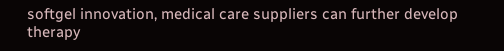softgel innovation, medical care suppliers can further develop therapy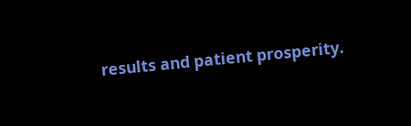results and patient prosperity.